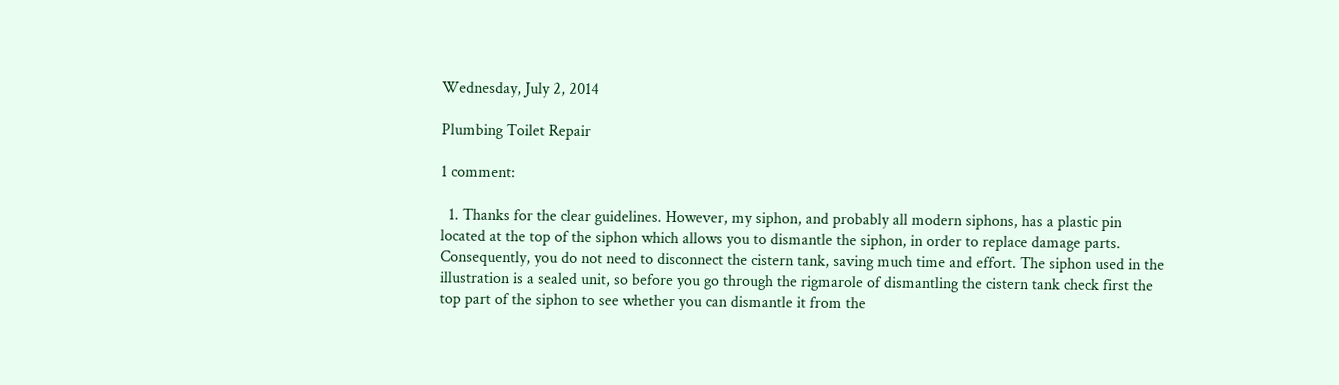Wednesday, July 2, 2014

Plumbing Toilet Repair

1 comment:

  1. Thanks for the clear guidelines. However, my siphon, and probably all modern siphons, has a plastic pin located at the top of the siphon which allows you to dismantle the siphon, in order to replace damage parts. Consequently, you do not need to disconnect the cistern tank, saving much time and effort. The siphon used in the illustration is a sealed unit, so before you go through the rigmarole of dismantling the cistern tank check first the top part of the siphon to see whether you can dismantle it from the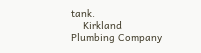tank.
    Kirkland Plumbing Company